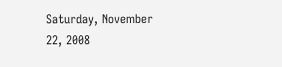Saturday, November 22, 2008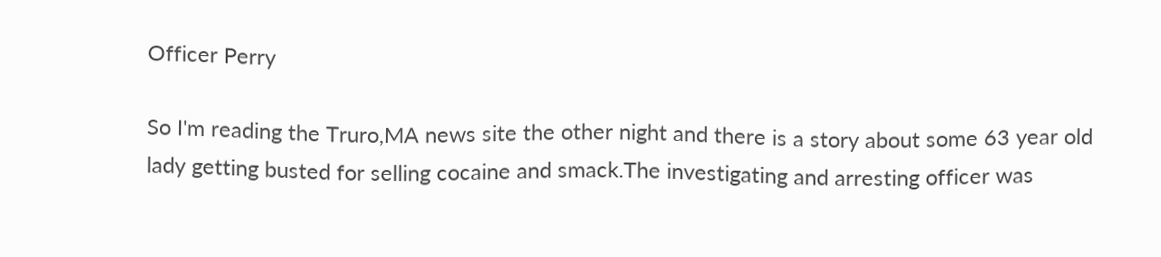Officer Perry

So I'm reading the Truro,MA news site the other night and there is a story about some 63 year old lady getting busted for selling cocaine and smack.The investigating and arresting officer was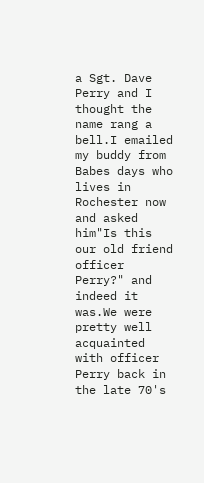a Sgt. Dave Perry and I thought the name rang a bell.I emailed my buddy from Babes days who lives in Rochester now and asked him"Is this our old friend officer Perry?" and indeed it was.We were pretty well acquainted with officer Perry back in the late 70's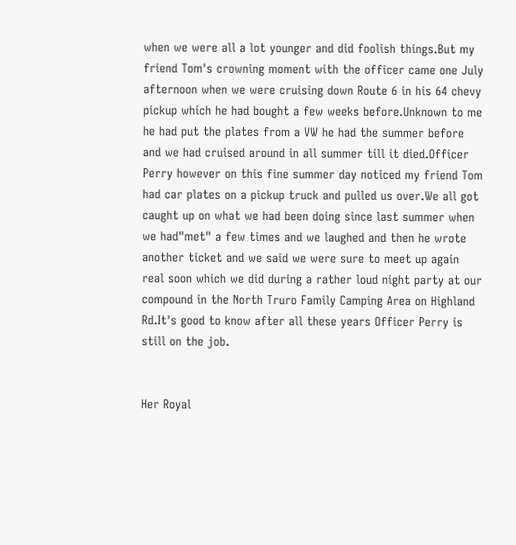when we were all a lot younger and did foolish things.But my friend Tom's crowning moment with the officer came one July afternoon when we were cruising down Route 6 in his 64 chevy pickup which he had bought a few weeks before.Unknown to me he had put the plates from a VW he had the summer before and we had cruised around in all summer till it died.Officer Perry however on this fine summer day noticed my friend Tom had car plates on a pickup truck and pulled us over.We all got caught up on what we had been doing since last summer when we had"met" a few times and we laughed and then he wrote another ticket and we said we were sure to meet up again real soon which we did during a rather loud night party at our compound in the North Truro Family Camping Area on Highland Rd.It's good to know after all these years Officer Perry is still on the job.


Her Royal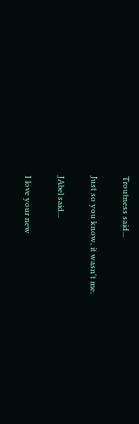Troutness said...

Just so you know, it wasn't me.

JAbel said...

I love your new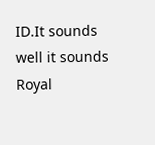ID.It sounds well it sounds Royal